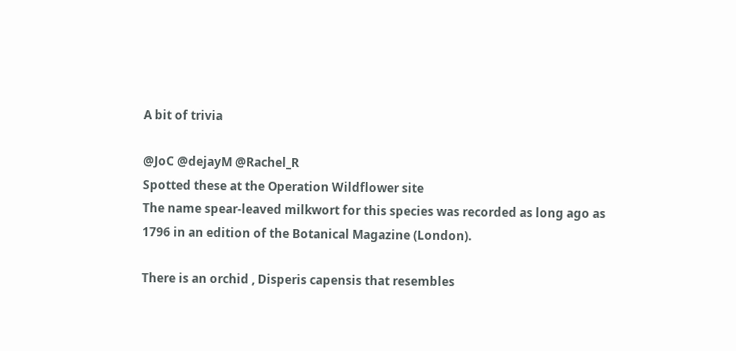A bit of trivia

@JoC @dejayM @Rachel_R
Spotted these at the Operation Wildflower site
The name spear-leaved milkwort for this species was recorded as long ago as 1796 in an edition of the Botanical Magazine (London).

There is an orchid , Disperis capensis that resembles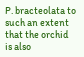P. bracteolata to such an extent that the orchid is also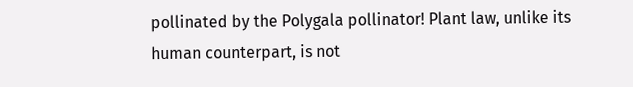pollinated by the Polygala pollinator! Plant law, unlike its human counterpart, is not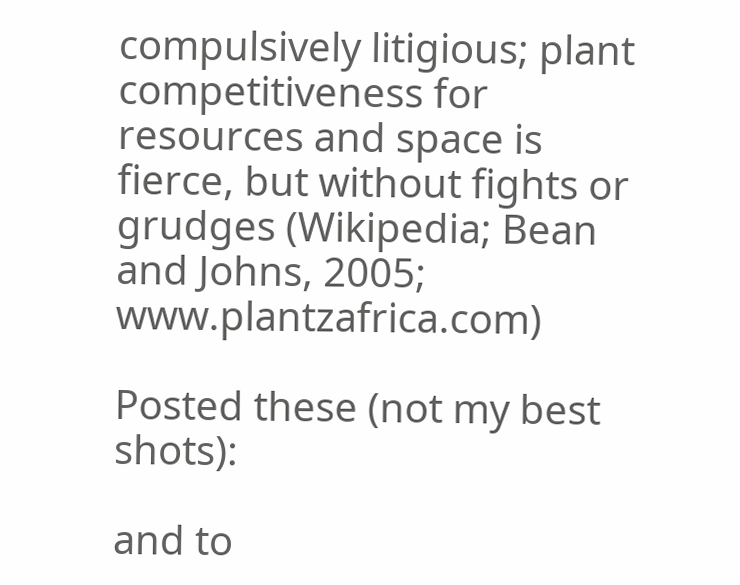compulsively litigious; plant competitiveness for resources and space is fierce, but without fights or grudges (Wikipedia; Bean and Johns, 2005; www.plantzafrica.com)

Posted these (not my best shots):

and to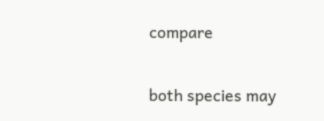compare

both species may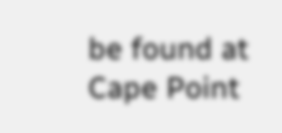be found at Cape Point